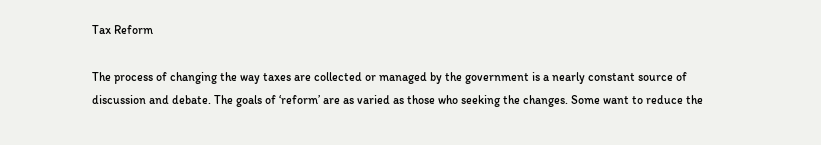Tax Reform

The process of changing the way taxes are collected or managed by the government is a nearly constant source of discussion and debate. The goals of ‘reform’ are as varied as those who seeking the changes. Some want to reduce the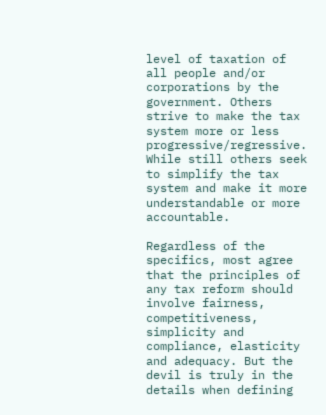level of taxation of all people and/or corporations by the government. Others strive to make the tax system more or less progressive/regressive. While still others seek to simplify the tax system and make it more understandable or more accountable.

Regardless of the specifics, most agree that the principles of any tax reform should involve fairness, competitiveness, simplicity and compliance, elasticity and adequacy. But the devil is truly in the details when defining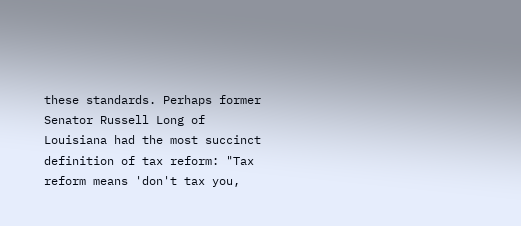these standards. Perhaps former Senator Russell Long of Louisiana had the most succinct definition of tax reform: "Tax reform means 'don't tax you,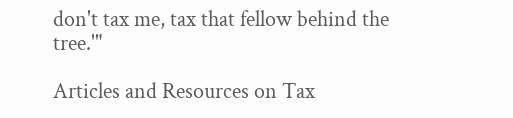don't tax me, tax that fellow behind the tree.'"

Articles and Resources on Tax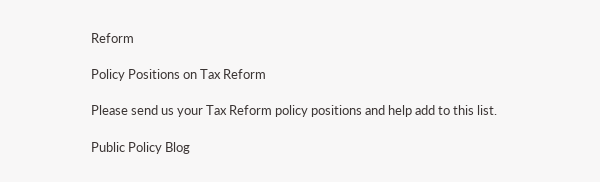Reform

Policy Positions on Tax Reform

Please send us your Tax Reform policy positions and help add to this list.

Public Policy Blog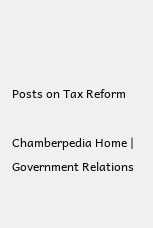Posts on Tax Reform

Chamberpedia Home | Government Relations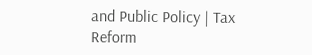and Public Policy | Tax Reform